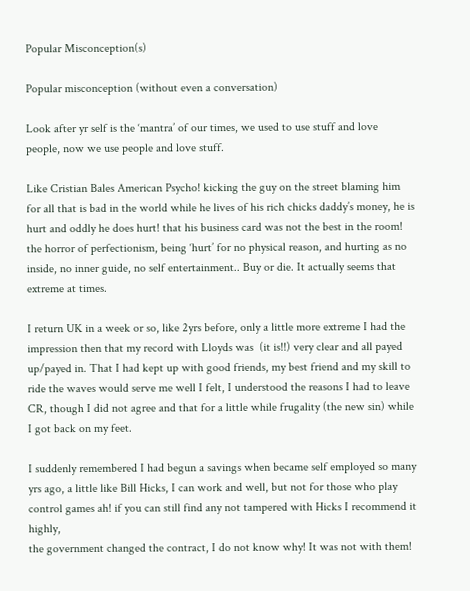Popular Misconception(s)

Popular misconception (without even a conversation)

Look after yr self is the ‘mantra’ of our times, we used to use stuff and love people, now we use people and love stuff.

Like Cristian Bales American Psycho! kicking the guy on the street blaming him for all that is bad in the world while he lives of his rich chicks daddy’s money, he is hurt and oddly he does hurt! that his business card was not the best in the room! the horror of perfectionism, being ‘hurt’ for no physical reason, and hurting as no inside, no inner guide, no self entertainment.. Buy or die. It actually seems that extreme at times.

I return UK in a week or so, like 2yrs before, only a little more extreme I had the impression then that my record with Lloyds was  (it is!!) very clear and all payed up/payed in. That I had kept up with good friends, my best friend and my skill to ride the waves would serve me well I felt, I understood the reasons I had to leave CR, though I did not agree and that for a little while frugality (the new sin) while I got back on my feet.

I suddenly remembered I had begun a savings when became self employed so many yrs ago, a little like Bill Hicks, I can work and well, but not for those who play control games ah! if you can still find any not tampered with Hicks I recommend it highly,
the government changed the contract, I do not know why! It was not with them!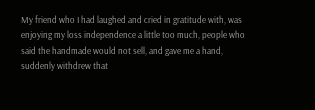My friend who I had laughed and cried in gratitude with, was enjoying my loss independence a little too much, people who said the handmade would not sell, and gave me a hand, suddenly withdrew that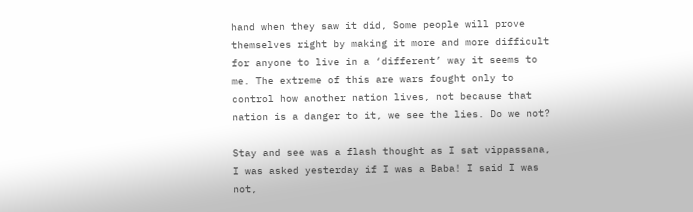hand when they saw it did, Some people will prove themselves right by making it more and more difficult for anyone to live in a ‘different’ way it seems to me. The extreme of this are wars fought only to control how another nation lives, not because that nation is a danger to it, we see the lies. Do we not?

Stay and see was a flash thought as I sat vippassana, I was asked yesterday if I was a Baba! I said I was not,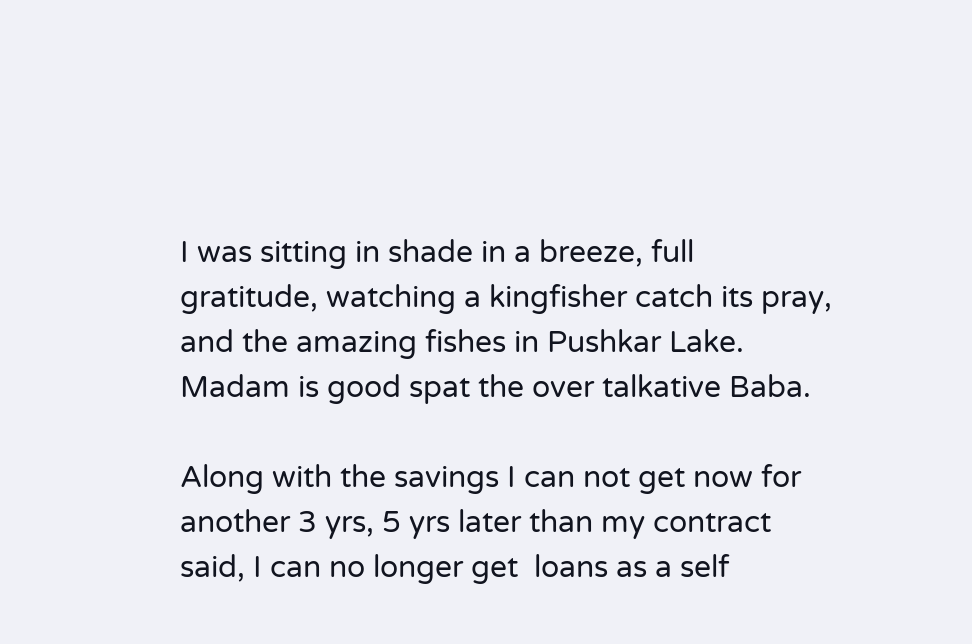I was sitting in shade in a breeze, full gratitude, watching a kingfisher catch its pray, and the amazing fishes in Pushkar Lake. Madam is good spat the over talkative Baba.

Along with the savings I can not get now for another 3 yrs, 5 yrs later than my contract said, I can no longer get  loans as a self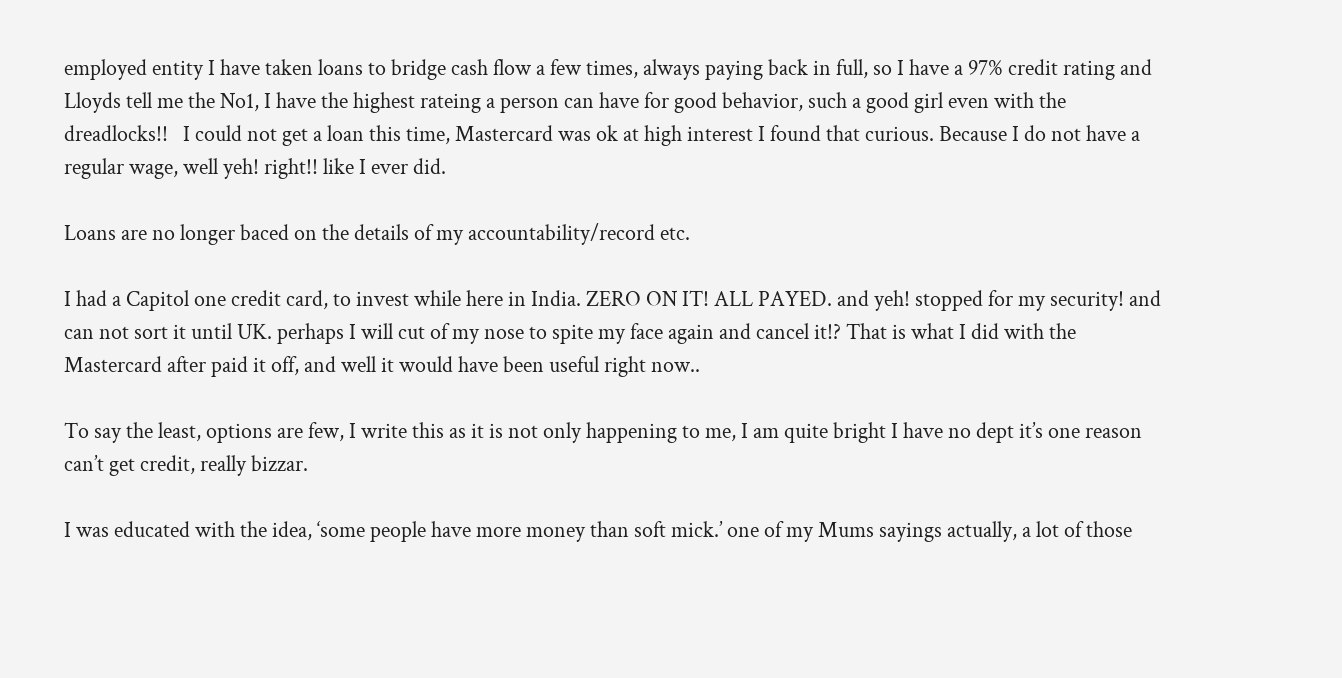employed entity I have taken loans to bridge cash flow a few times, always paying back in full, so I have a 97% credit rating and Lloyds tell me the No1, I have the highest rateing a person can have for good behavior, such a good girl even with the dreadlocks!!   I could not get a loan this time, Mastercard was ok at high interest I found that curious. Because I do not have a regular wage, well yeh! right!! like I ever did.

Loans are no longer baced on the details of my accountability/record etc.

I had a Capitol one credit card, to invest while here in India. ZERO ON IT! ALL PAYED. and yeh! stopped for my security! and can not sort it until UK. perhaps I will cut of my nose to spite my face again and cancel it!? That is what I did with the Mastercard after paid it off, and well it would have been useful right now..

To say the least, options are few, I write this as it is not only happening to me, I am quite bright I have no dept it’s one reason can’t get credit, really bizzar.

I was educated with the idea, ‘some people have more money than soft mick.’ one of my Mums sayings actually, a lot of those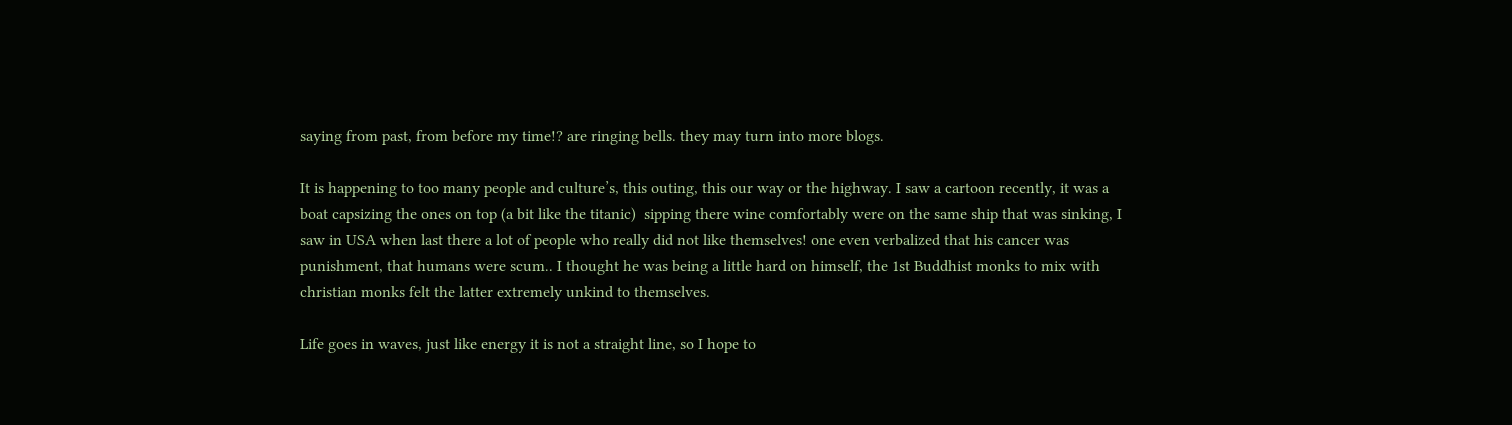saying from past, from before my time!? are ringing bells. they may turn into more blogs.

It is happening to too many people and culture’s, this outing, this our way or the highway. I saw a cartoon recently, it was a boat capsizing the ones on top (a bit like the titanic)  sipping there wine comfortably were on the same ship that was sinking, I saw in USA when last there a lot of people who really did not like themselves! one even verbalized that his cancer was punishment, that humans were scum.. I thought he was being a little hard on himself, the 1st Buddhist monks to mix with christian monks felt the latter extremely unkind to themselves.

Life goes in waves, just like energy it is not a straight line, so I hope to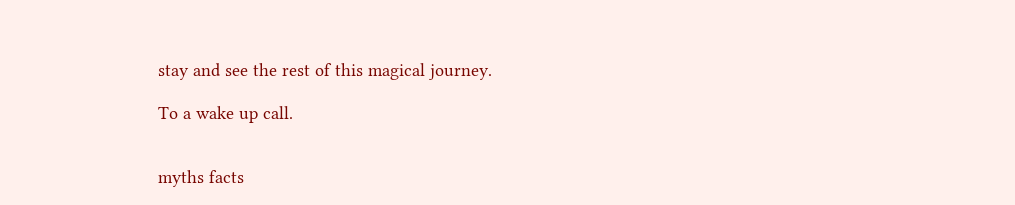stay and see the rest of this magical journey.

To a wake up call.


myths facts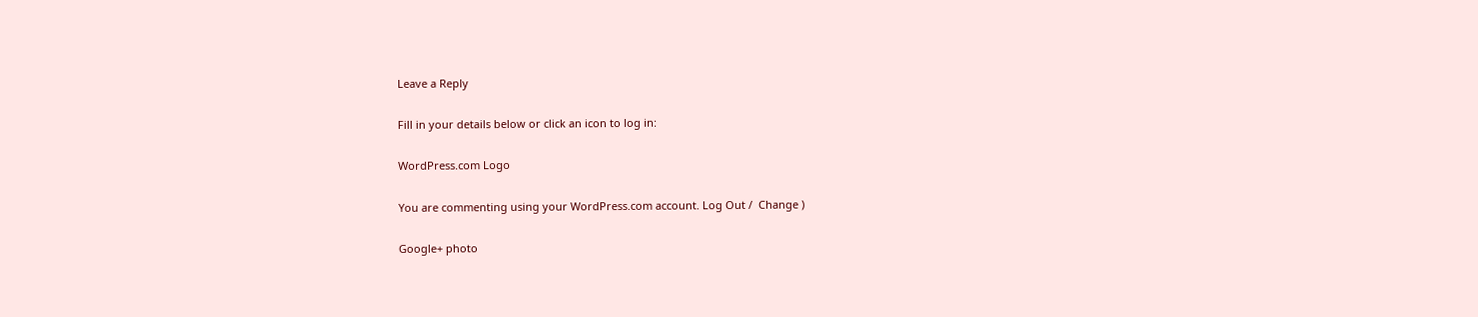Leave a Reply

Fill in your details below or click an icon to log in:

WordPress.com Logo

You are commenting using your WordPress.com account. Log Out /  Change )

Google+ photo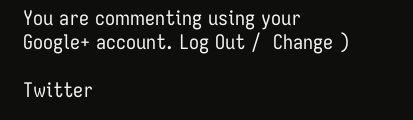You are commenting using your Google+ account. Log Out /  Change )

Twitter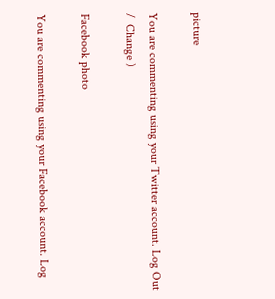picture

You are commenting using your Twitter account. Log Out /  Change )

Facebook photo

You are commenting using your Facebook account. Log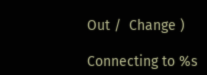Out /  Change )

Connecting to %s